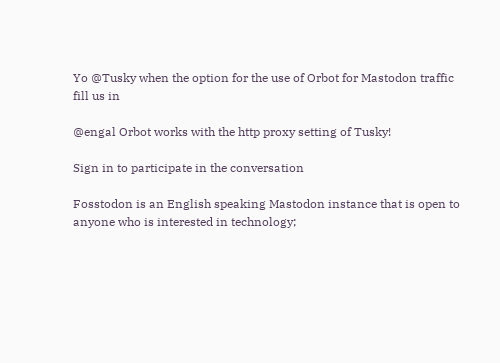Yo @Tusky when the option for the use of Orbot for Mastodon traffic
fill us in

@engal Orbot works with the http proxy setting of Tusky!

Sign in to participate in the conversation

Fosstodon is an English speaking Mastodon instance that is open to anyone who is interested in technology;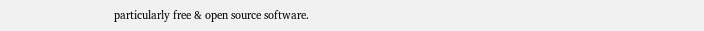particularly free & open source software.